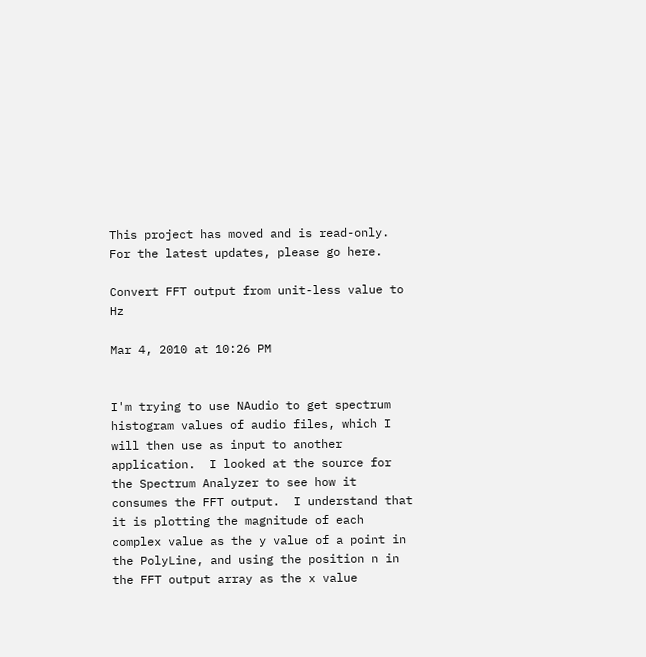This project has moved and is read-only. For the latest updates, please go here.

Convert FFT output from unit-less value to Hz

Mar 4, 2010 at 10:26 PM


I'm trying to use NAudio to get spectrum histogram values of audio files, which I will then use as input to another application.  I looked at the source for the Spectrum Analyzer to see how it consumes the FFT output.  I understand that it is plotting the magnitude of each complex value as the y value of a point in the PolyLine, and using the position n in the FFT output array as the x value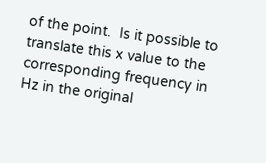of the point.  Is it possible to translate this x value to the corresponding frequency in Hz in the original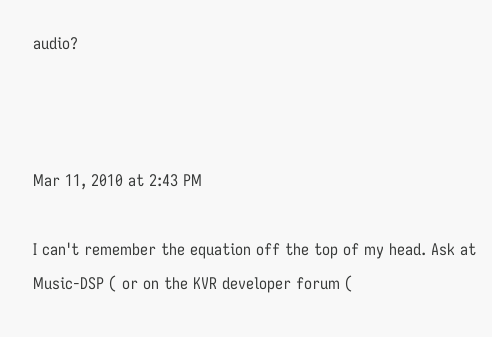audio?



Mar 11, 2010 at 2:43 PM

I can't remember the equation off the top of my head. Ask at Music-DSP ( or on the KVR developer forum (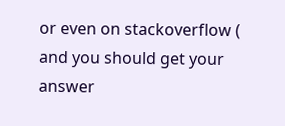or even on stackoverflow ( and you should get your answer